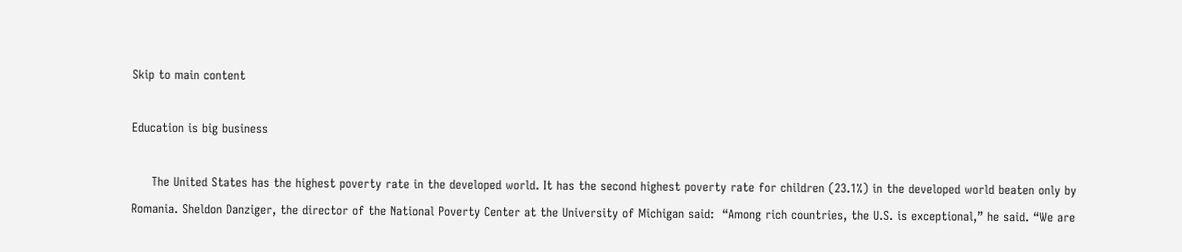Skip to main content

Education is big business

     The United States has the highest poverty rate in the developed world. It has the second highest poverty rate for children (23.1%) in the developed world beaten only by Romania. Sheldon Danziger, the director of the National Poverty Center at the University of Michigan said:  “Among rich countries, the U.S. is exceptional,” he said. “We are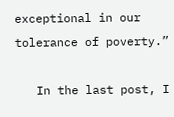exceptional in our tolerance of poverty.”

   In the last post, I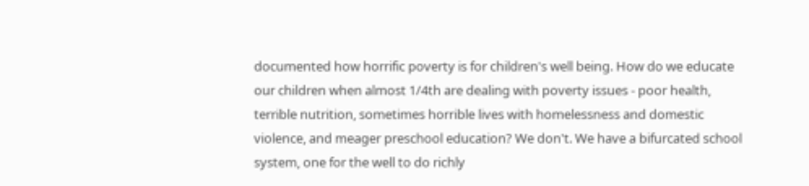documented how horrific poverty is for children's well being. How do we educate our children when almost 1/4th are dealing with poverty issues - poor health, terrible nutrition, sometimes horrible lives with homelessness and domestic violence, and meager preschool education? We don't. We have a bifurcated school system, one for the well to do richly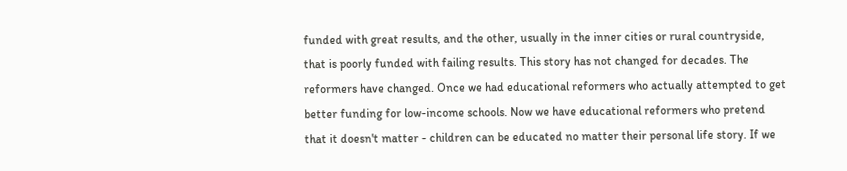funded with great results, and the other, usually in the inner cities or rural countryside, that is poorly funded with failing results. This story has not changed for decades. The reformers have changed. Once we had educational reformers who actually attempted to get better funding for low-income schools. Now we have educational reformers who pretend that it doesn't matter - children can be educated no matter their personal life story. If we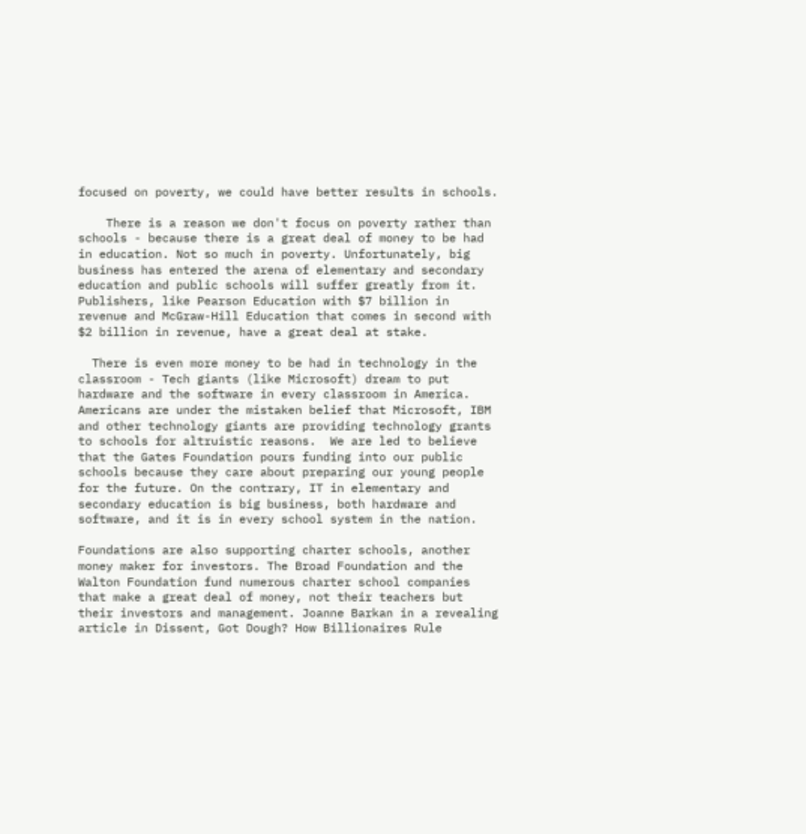focused on poverty, we could have better results in schools.

    There is a reason we don't focus on poverty rather than schools - because there is a great deal of money to be had in education. Not so much in poverty. Unfortunately, big business has entered the arena of elementary and secondary education and public schools will suffer greatly from it. Publishers, like Pearson Education with $7 billion in revenue and McGraw-Hill Education that comes in second with $2 billion in revenue, have a great deal at stake.

  There is even more money to be had in technology in the classroom - Tech giants (like Microsoft) dream to put hardware and the software in every classroom in America. Americans are under the mistaken belief that Microsoft, IBM and other technology giants are providing technology grants to schools for altruistic reasons.  We are led to believe that the Gates Foundation pours funding into our public schools because they care about preparing our young people for the future. On the contrary, IT in elementary and secondary education is big business, both hardware and software, and it is in every school system in the nation.

Foundations are also supporting charter schools, another money maker for investors. The Broad Foundation and the Walton Foundation fund numerous charter school companies that make a great deal of money, not their teachers but their investors and management. Joanne Barkan in a revealing article in Dissent, Got Dough? How Billionaires Rule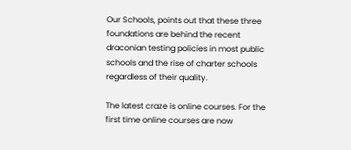Our Schools, points out that these three foundations are behind the recent draconian testing policies in most public schools and the rise of charter schools regardless of their quality.

The latest craze is online courses. For the first time online courses are now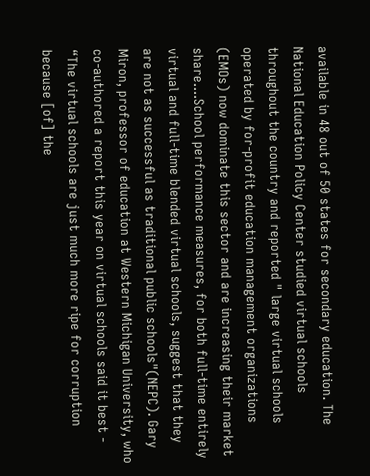available in 48 out of 50 states for secondary education. The National Education Policy Center studied virtual schools throughout the country and reported " large virtual schools operated by for-profit education management organizations (EMOs) now dominate this sector and are increasing their market share....School performance measures, for both full-time entirely virtual and full-time blended virtual schools, suggest that they are not as successful as traditional public schools"(NEPC). Gary Miron, professor of education at Western Michigan University, who co-authored a report this year on virtual schools said it best - “The virtual schools are just much more ripe for corruption because [of] the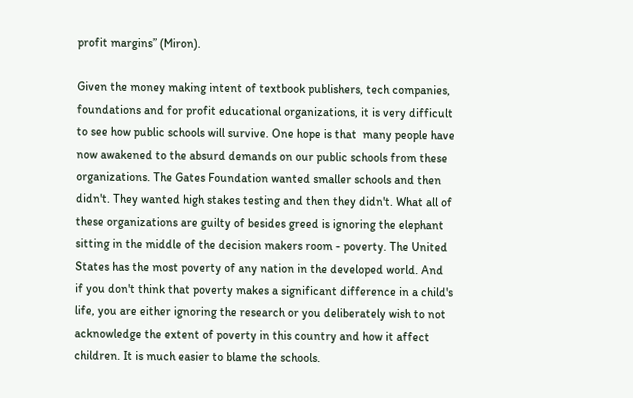profit margins” (Miron).

Given the money making intent of textbook publishers, tech companies, foundations and for profit educational organizations, it is very difficult to see how public schools will survive. One hope is that  many people have now awakened to the absurd demands on our public schools from these organizations. The Gates Foundation wanted smaller schools and then didn't. They wanted high stakes testing and then they didn't. What all of these organizations are guilty of besides greed is ignoring the elephant sitting in the middle of the decision makers room - poverty. The United States has the most poverty of any nation in the developed world. And if you don't think that poverty makes a significant difference in a child's life, you are either ignoring the research or you deliberately wish to not acknowledge the extent of poverty in this country and how it affect children. It is much easier to blame the schools.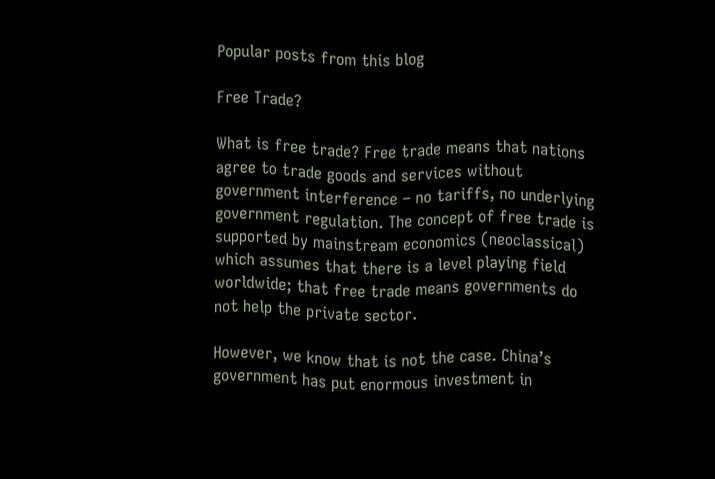Popular posts from this blog

Free Trade?

What is free trade? Free trade means that nations agree to trade goods and services without government interference – no tariffs, no underlying government regulation. The concept of free trade is supported by mainstream economics (neoclassical) which assumes that there is a level playing field worldwide; that free trade means governments do not help the private sector.

However, we know that is not the case. China’s government has put enormous investment in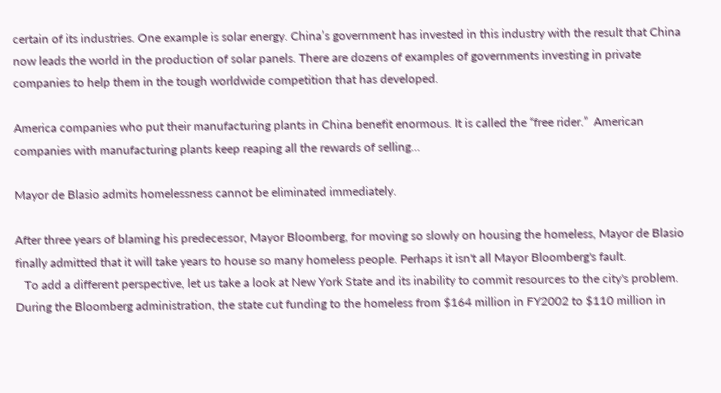certain of its industries. One example is solar energy. China’s government has invested in this industry with the result that China now leads the world in the production of solar panels. There are dozens of examples of governments investing in private companies to help them in the tough worldwide competition that has developed.

America companies who put their manufacturing plants in China benefit enormous. It is called the “free rider.”  American companies with manufacturing plants keep reaping all the rewards of selling…

Mayor de Blasio admits homelessness cannot be eliminated immediately.

After three years of blaming his predecessor, Mayor Bloomberg, for moving so slowly on housing the homeless, Mayor de Blasio finally admitted that it will take years to house so many homeless people. Perhaps it isn't all Mayor Bloomberg's fault.
   To add a different perspective, let us take a look at New York State and its inability to commit resources to the city's problem. During the Bloomberg administration, the state cut funding to the homeless from $164 million in FY2002 to $110 million in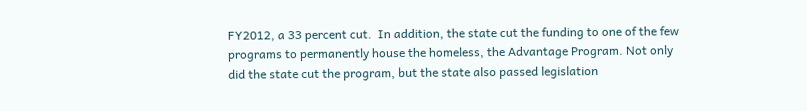FY2012, a 33 percent cut.  In addition, the state cut the funding to one of the few programs to permanently house the homeless, the Advantage Program. Not only did the state cut the program, but the state also passed legislation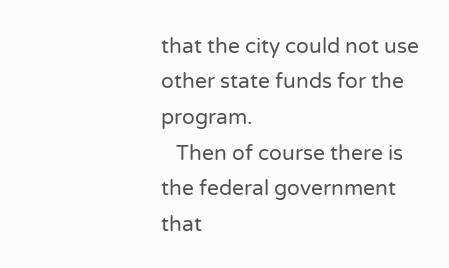that the city could not use other state funds for the program.
   Then of course there is the federal government that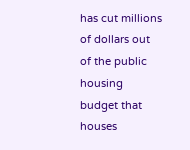has cut millions of dollars out of the public housing budget that houses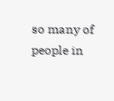so many of people in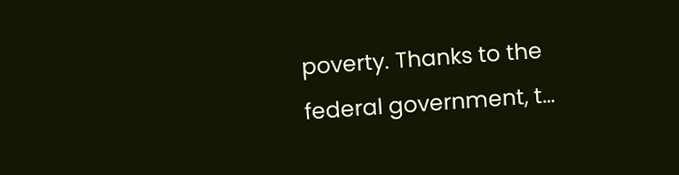poverty. Thanks to the federal government, t…